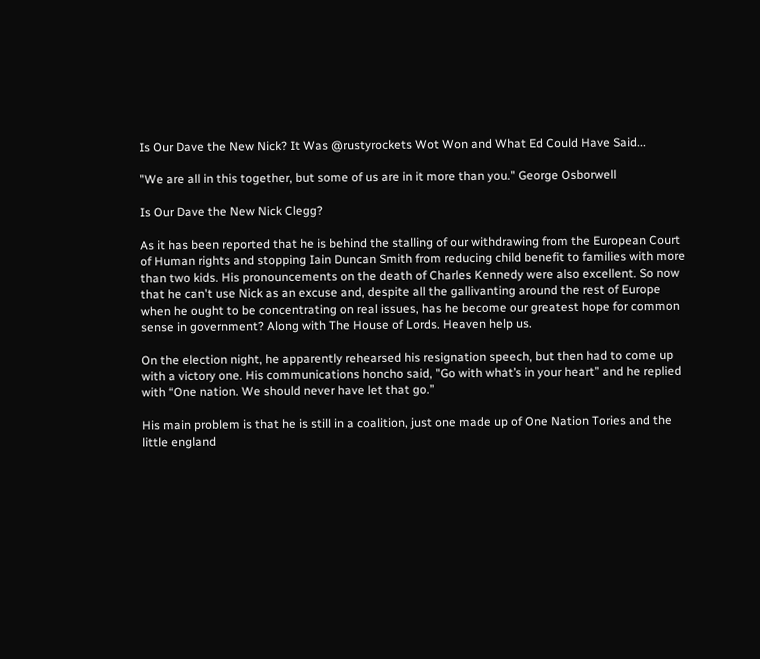Is Our Dave the New Nick? It Was @rustyrockets Wot Won and What Ed Could Have Said...

"We are all in this together, but some of us are in it more than you." George Osborwell

Is Our Dave the New Nick Clegg?

As it has been reported that he is behind the stalling of our withdrawing from the European Court of Human rights and stopping Iain Duncan Smith from reducing child benefit to families with more than two kids. His pronouncements on the death of Charles Kennedy were also excellent. So now that he can't use Nick as an excuse and, despite all the gallivanting around the rest of Europe when he ought to be concentrating on real issues, has he become our greatest hope for common sense in government? Along with The House of Lords. Heaven help us.

On the election night, he apparently rehearsed his resignation speech, but then had to come up with a victory one. His communications honcho said, "Go with what’s in your heart” and he replied with “One nation. We should never have let that go.”

His main problem is that he is still in a coalition, just one made up of One Nation Tories and the little england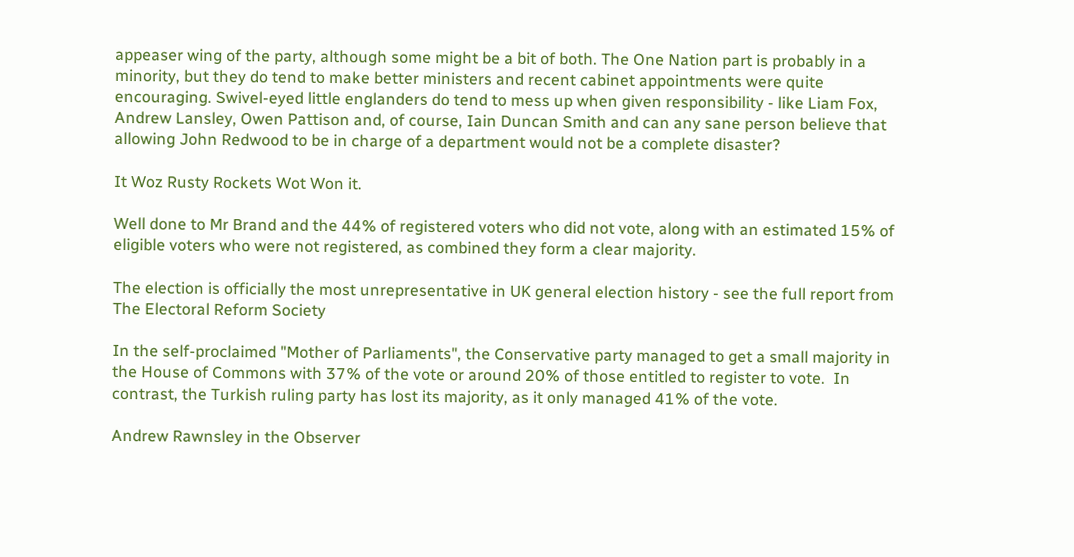appeaser wing of the party, although some might be a bit of both. The One Nation part is probably in a minority, but they do tend to make better ministers and recent cabinet appointments were quite encouraging. Swivel-eyed little englanders do tend to mess up when given responsibility - like Liam Fox, Andrew Lansley, Owen Pattison and, of course, Iain Duncan Smith and can any sane person believe that allowing John Redwood to be in charge of a department would not be a complete disaster?

It Woz Rusty Rockets Wot Won it.

Well done to Mr Brand and the 44% of registered voters who did not vote, along with an estimated 15% of eligible voters who were not registered, as combined they form a clear majority.

The election is officially the most unrepresentative in UK general election history - see the full report from The Electoral Reform Society

In the self-proclaimed "Mother of Parliaments", the Conservative party managed to get a small majority in the House of Commons with 37% of the vote or around 20% of those entitled to register to vote.  In contrast, the Turkish ruling party has lost its majority, as it only managed 41% of the vote.

Andrew Rawnsley in the Observer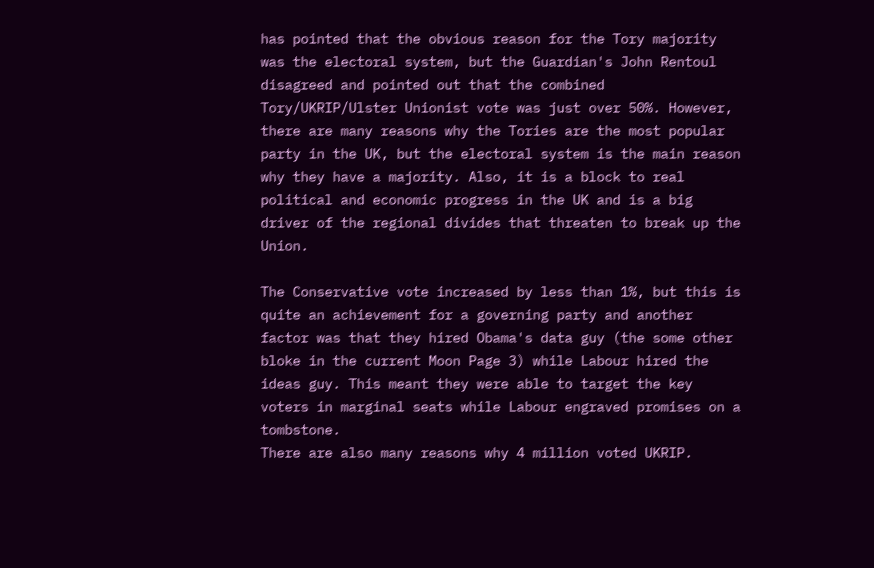has pointed that the obvious reason for the Tory majority was the electoral system, but the Guardian's John Rentoul disagreed and pointed out that the combined Tory/UKRIP/Ulster Unionist vote was just over 50%. However, there are many reasons why the Tories are the most popular party in the UK, but the electoral system is the main reason why they have a majority. Also, it is a block to real political and economic progress in the UK and is a big driver of the regional divides that threaten to break up the Union.

The Conservative vote increased by less than 1%, but this is quite an achievement for a governing party and another factor was that they hired Obama's data guy (the some other bloke in the current Moon Page 3) while Labour hired the ideas guy. This meant they were able to target the key voters in marginal seats while Labour engraved promises on a tombstone.
There are also many reasons why 4 million voted UKRIP.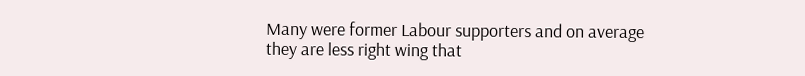Many were former Labour supporters and on average they are less right wing that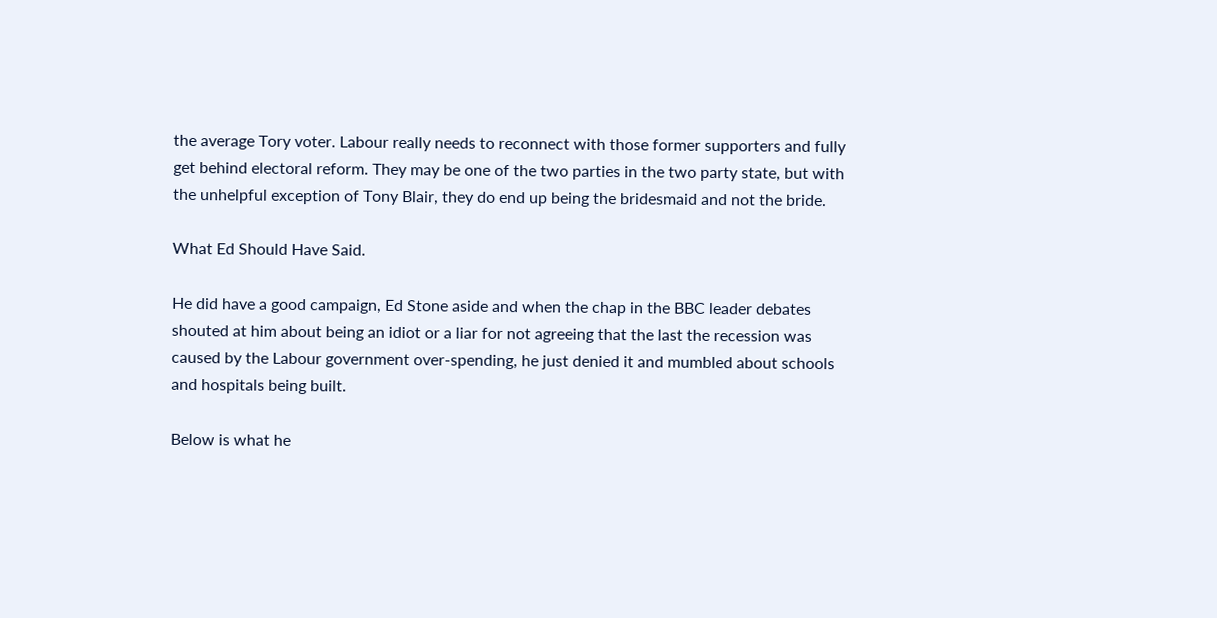the average Tory voter. Labour really needs to reconnect with those former supporters and fully get behind electoral reform. They may be one of the two parties in the two party state, but with the unhelpful exception of Tony Blair, they do end up being the bridesmaid and not the bride.

What Ed Should Have Said.

He did have a good campaign, Ed Stone aside and when the chap in the BBC leader debates shouted at him about being an idiot or a liar for not agreeing that the last the recession was caused by the Labour government over-spending, he just denied it and mumbled about schools and hospitals being built.

Below is what he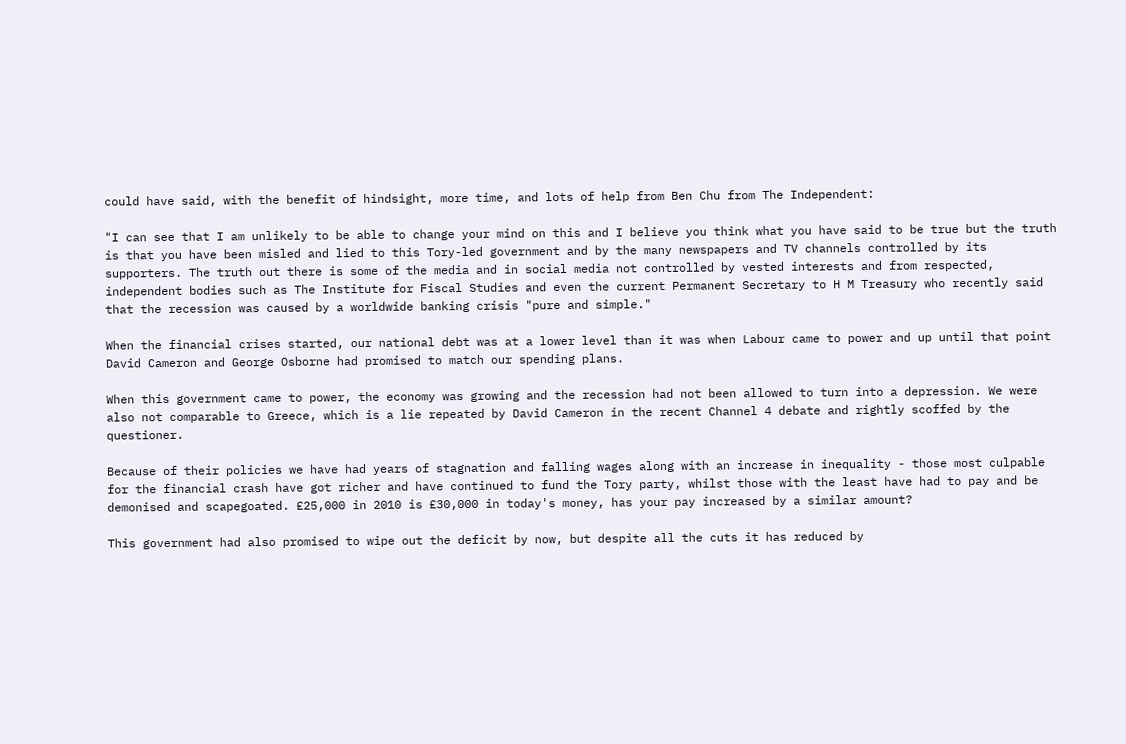could have said, with the benefit of hindsight, more time, and lots of help from Ben Chu from The Independent:

"I can see that I am unlikely to be able to change your mind on this and I believe you think what you have said to be true but the truth is that you have been misled and lied to this Tory-led government and by the many newspapers and TV channels controlled by its supporters. The truth out there is some of the media and in social media not controlled by vested interests and from respected, independent bodies such as The Institute for Fiscal Studies and even the current Permanent Secretary to H M Treasury who recently said that the recession was caused by a worldwide banking crisis "pure and simple."

When the financial crises started, our national debt was at a lower level than it was when Labour came to power and up until that point David Cameron and George Osborne had promised to match our spending plans.

When this government came to power, the economy was growing and the recession had not been allowed to turn into a depression. We were also not comparable to Greece, which is a lie repeated by David Cameron in the recent Channel 4 debate and rightly scoffed by the questioner.

Because of their policies we have had years of stagnation and falling wages along with an increase in inequality - those most culpable for the financial crash have got richer and have continued to fund the Tory party, whilst those with the least have had to pay and be demonised and scapegoated. £25,000 in 2010 is £30,000 in today's money, has your pay increased by a similar amount?

This government had also promised to wipe out the deficit by now, but despite all the cuts it has reduced by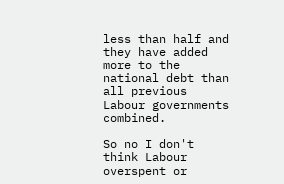less than half and they have added more to the national debt than all previous Labour governments combined.

So no I don't think Labour overspent or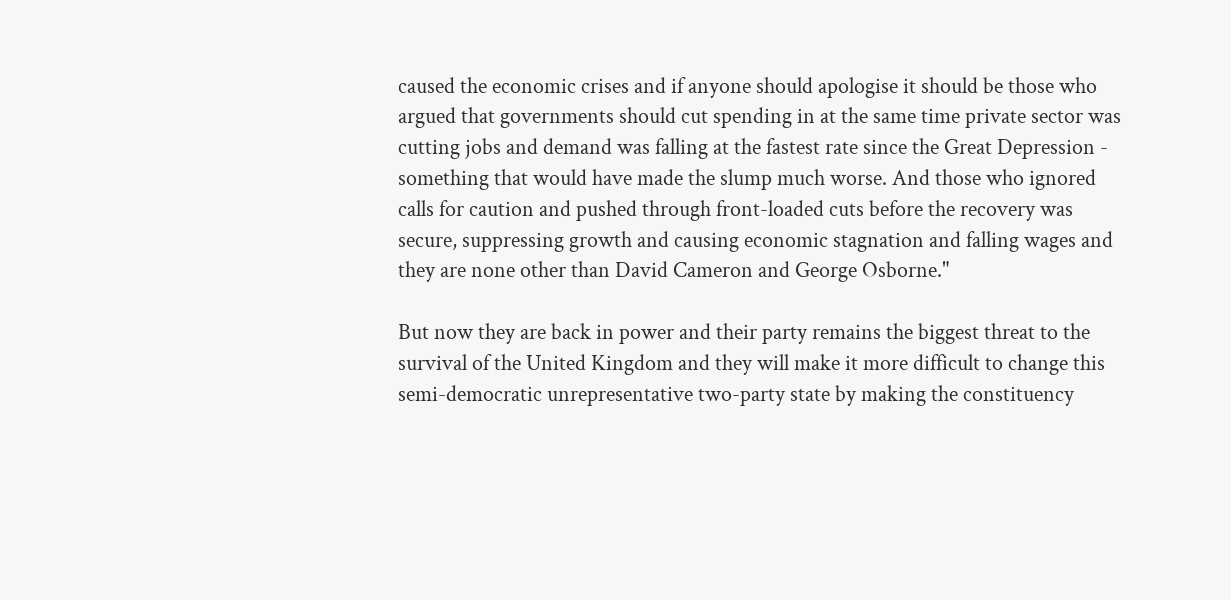caused the economic crises and if anyone should apologise it should be those who argued that governments should cut spending in at the same time private sector was cutting jobs and demand was falling at the fastest rate since the Great Depression - something that would have made the slump much worse. And those who ignored calls for caution and pushed through front-loaded cuts before the recovery was secure, suppressing growth and causing economic stagnation and falling wages and they are none other than David Cameron and George Osborne."

But now they are back in power and their party remains the biggest threat to the survival of the United Kingdom and they will make it more difficult to change this semi-democratic unrepresentative two-party state by making the constituency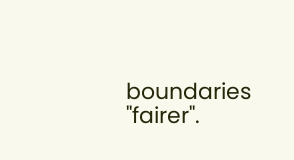boundaries "fairer".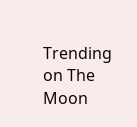Trending on The Moon